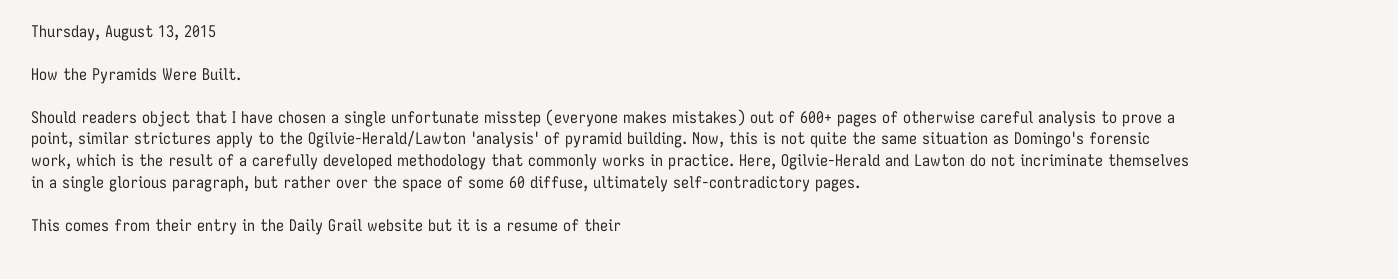Thursday, August 13, 2015

How the Pyramids Were Built.

Should readers object that I have chosen a single unfortunate misstep (everyone makes mistakes) out of 600+ pages of otherwise careful analysis to prove a point, similar strictures apply to the Ogilvie-Herald/Lawton 'analysis' of pyramid building. Now, this is not quite the same situation as Domingo's forensic work, which is the result of a carefully developed methodology that commonly works in practice. Here, Ogilvie-Herald and Lawton do not incriminate themselves in a single glorious paragraph, but rather over the space of some 60 diffuse, ultimately self-contradictory pages.

This comes from their entry in the Daily Grail website but it is a resume of their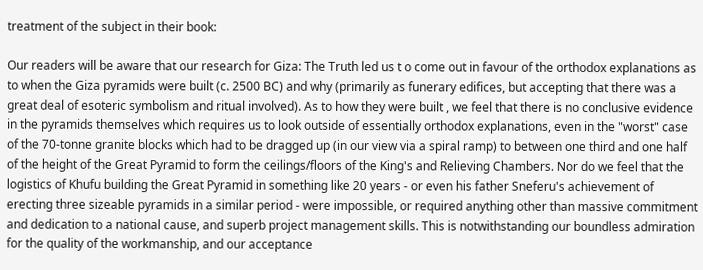treatment of the subject in their book:

Our readers will be aware that our research for Giza: The Truth led us t o come out in favour of the orthodox explanations as to when the Giza pyramids were built (c. 2500 BC) and why (primarily as funerary edifices, but accepting that there was a great deal of esoteric symbolism and ritual involved). As to how they were built , we feel that there is no conclusive evidence in the pyramids themselves which requires us to look outside of essentially orthodox explanations, even in the "worst" case of the 70-tonne granite blocks which had to be dragged up (in our view via a spiral ramp) to between one third and one half of the height of the Great Pyramid to form the ceilings/floors of the King's and Relieving Chambers. Nor do we feel that the logistics of Khufu building the Great Pyramid in something like 20 years - or even his father Sneferu's achievement of erecting three sizeable pyramids in a similar period - were impossible, or required anything other than massive commitment and dedication to a national cause, and superb project management skills. This is notwithstanding our boundless admiration for the quality of the workmanship, and our acceptance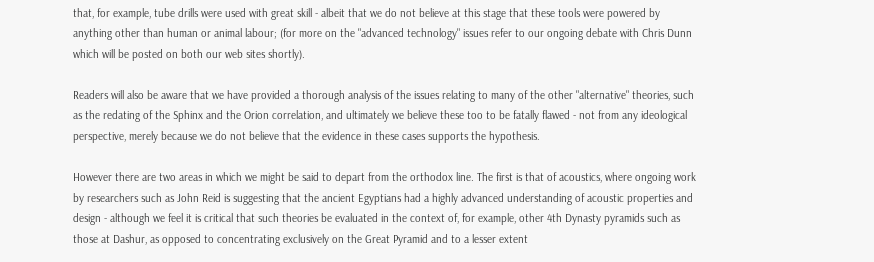that, for example, tube drills were used with great skill - albeit that we do not believe at this stage that these tools were powered by anything other than human or animal labour; (for more on the "advanced technology" issues refer to our ongoing debate with Chris Dunn which will be posted on both our web sites shortly).

Readers will also be aware that we have provided a thorough analysis of the issues relating to many of the other "alternative" theories, such as the redating of the Sphinx and the Orion correlation, and ultimately we believe these too to be fatally flawed - not from any ideological perspective, merely because we do not believe that the evidence in these cases supports the hypothesis.

However there are two areas in which we might be said to depart from the orthodox line. The first is that of acoustics, where ongoing work by researchers such as John Reid is suggesting that the ancient Egyptians had a highly advanced understanding of acoustic properties and design - although we feel it is critical that such theories be evaluated in the context of, for example, other 4th Dynasty pyramids such as those at Dashur, as opposed to concentrating exclusively on the Great Pyramid and to a lesser extent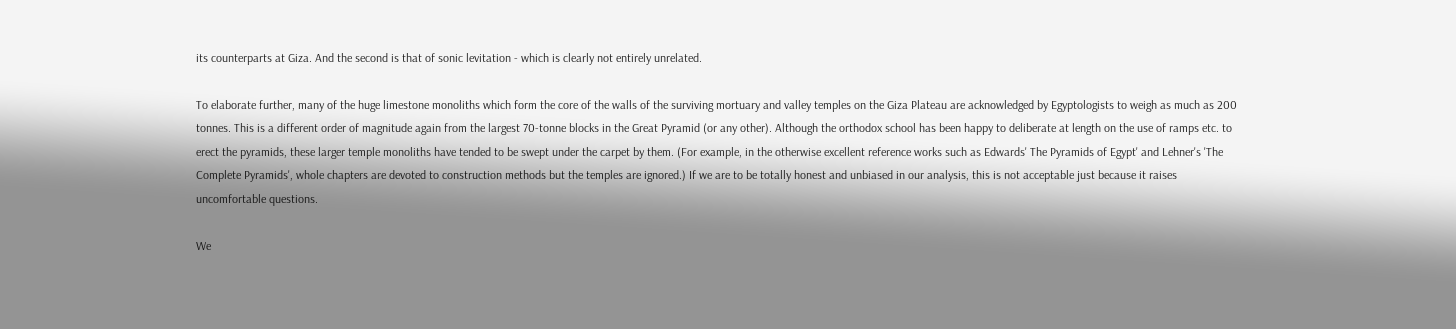its counterparts at Giza. And the second is that of sonic levitation - which is clearly not entirely unrelated.

To elaborate further, many of the huge limestone monoliths which form the core of the walls of the surviving mortuary and valley temples on the Giza Plateau are acknowledged by Egyptologists to weigh as much as 200 tonnes. This is a different order of magnitude again from the largest 70-tonne blocks in the Great Pyramid (or any other). Although the orthodox school has been happy to deliberate at length on the use of ramps etc. to erect the pyramids, these larger temple monoliths have tended to be swept under the carpet by them. (For example, in the otherwise excellent reference works such as Edwards' The Pyramids of Egypt' and Lehner's 'The Complete Pyramids', whole chapters are devoted to construction methods but the temples are ignored.) If we are to be totally honest and unbiased in our analysis, this is not acceptable just because it raises uncomfortable questions.

We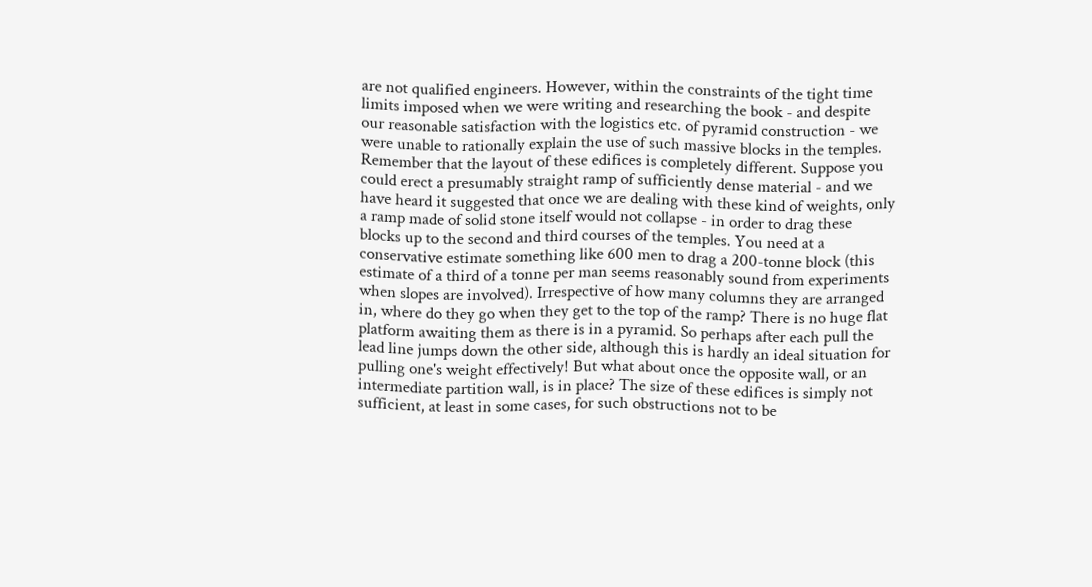are not qualified engineers. However, within the constraints of the tight time limits imposed when we were writing and researching the book - and despite our reasonable satisfaction with the logistics etc. of pyramid construction - we were unable to rationally explain the use of such massive blocks in the temples. Remember that the layout of these edifices is completely different. Suppose you could erect a presumably straight ramp of sufficiently dense material - and we have heard it suggested that once we are dealing with these kind of weights, only a ramp made of solid stone itself would not collapse - in order to drag these blocks up to the second and third courses of the temples. You need at a conservative estimate something like 600 men to drag a 200-tonne block (this estimate of a third of a tonne per man seems reasonably sound from experiments when slopes are involved). Irrespective of how many columns they are arranged in, where do they go when they get to the top of the ramp? There is no huge flat platform awaiting them as there is in a pyramid. So perhaps after each pull the lead line jumps down the other side, although this is hardly an ideal situation for pulling one's weight effectively! But what about once the opposite wall, or an intermediate partition wall, is in place? The size of these edifices is simply not sufficient, at least in some cases, for such obstructions not to be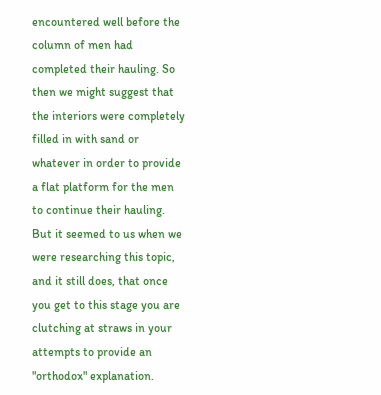encountered well before the column of men had completed their hauling. So then we might suggest that the interiors were completely filled in with sand or whatever in order to provide a flat platform for the men to continue their hauling. But it seemed to us when we were researching this topic, and it still does, that once you get to this stage you are clutching at straws in your attempts to provide an "orthodox" explanation.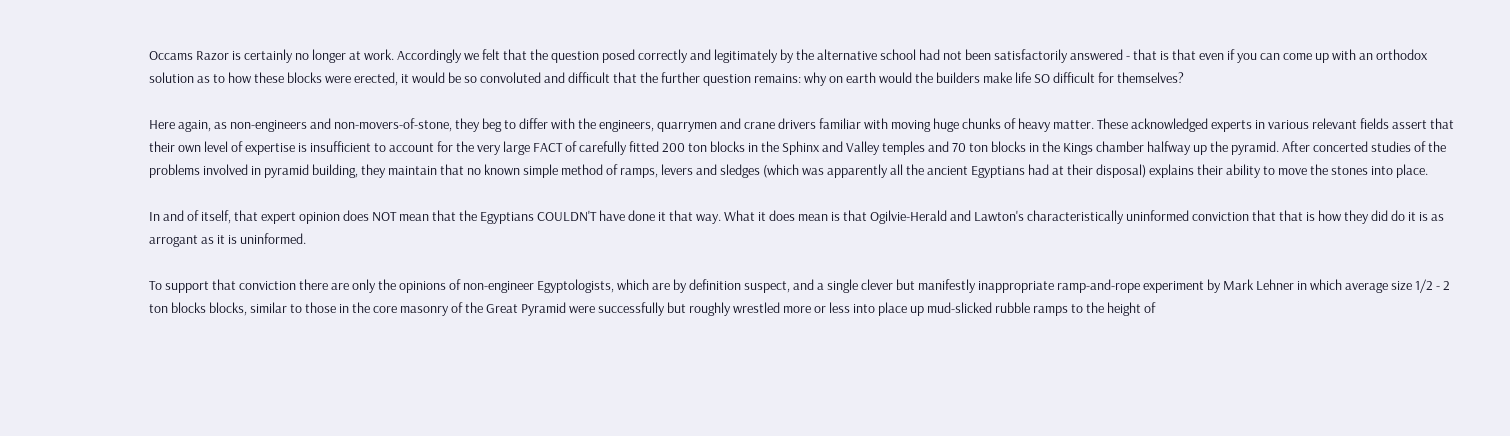Occams Razor is certainly no longer at work. Accordingly we felt that the question posed correctly and legitimately by the alternative school had not been satisfactorily answered - that is that even if you can come up with an orthodox solution as to how these blocks were erected, it would be so convoluted and difficult that the further question remains: why on earth would the builders make life SO difficult for themselves?

Here again, as non-engineers and non-movers-of-stone, they beg to differ with the engineers, quarrymen and crane drivers familiar with moving huge chunks of heavy matter. These acknowledged experts in various relevant fields assert that their own level of expertise is insufficient to account for the very large FACT of carefully fitted 200 ton blocks in the Sphinx and Valley temples and 70 ton blocks in the Kings chamber halfway up the pyramid. After concerted studies of the problems involved in pyramid building, they maintain that no known simple method of ramps, levers and sledges (which was apparently all the ancient Egyptians had at their disposal) explains their ability to move the stones into place.

In and of itself, that expert opinion does NOT mean that the Egyptians COULDN'T have done it that way. What it does mean is that Ogilvie-Herald and Lawton's characteristically uninformed conviction that that is how they did do it is as arrogant as it is uninformed.

To support that conviction there are only the opinions of non-engineer Egyptologists, which are by definition suspect, and a single clever but manifestly inappropriate ramp-and-rope experiment by Mark Lehner in which average size 1/2 - 2 ton blocks blocks, similar to those in the core masonry of the Great Pyramid were successfully but roughly wrestled more or less into place up mud-slicked rubble ramps to the height of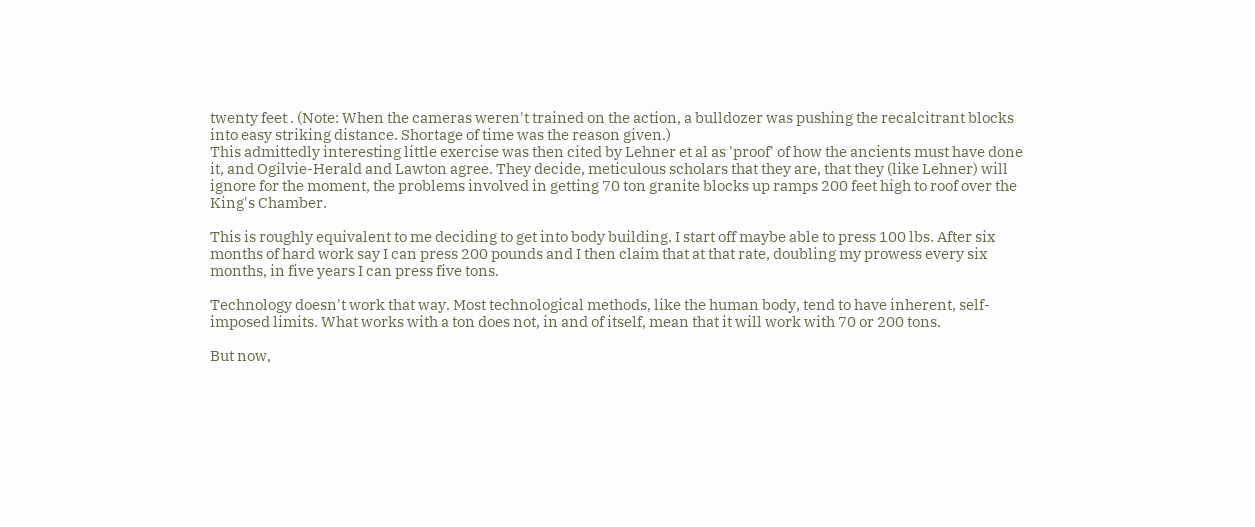twenty feet . (Note: When the cameras weren't trained on the action, a bulldozer was pushing the recalcitrant blocks into easy striking distance. Shortage of time was the reason given.)
This admittedly interesting little exercise was then cited by Lehner et al as 'proof' of how the ancients must have done it, and Ogilvie-Herald and Lawton agree. They decide, meticulous scholars that they are, that they (like Lehner) will ignore for the moment, the problems involved in getting 70 ton granite blocks up ramps 200 feet high to roof over the King's Chamber.

This is roughly equivalent to me deciding to get into body building. I start off maybe able to press 100 lbs. After six months of hard work say I can press 200 pounds and I then claim that at that rate, doubling my prowess every six months, in five years I can press five tons.

Technology doesn't work that way. Most technological methods, like the human body, tend to have inherent, self-imposed limits. What works with a ton does not, in and of itself, mean that it will work with 70 or 200 tons.

But now,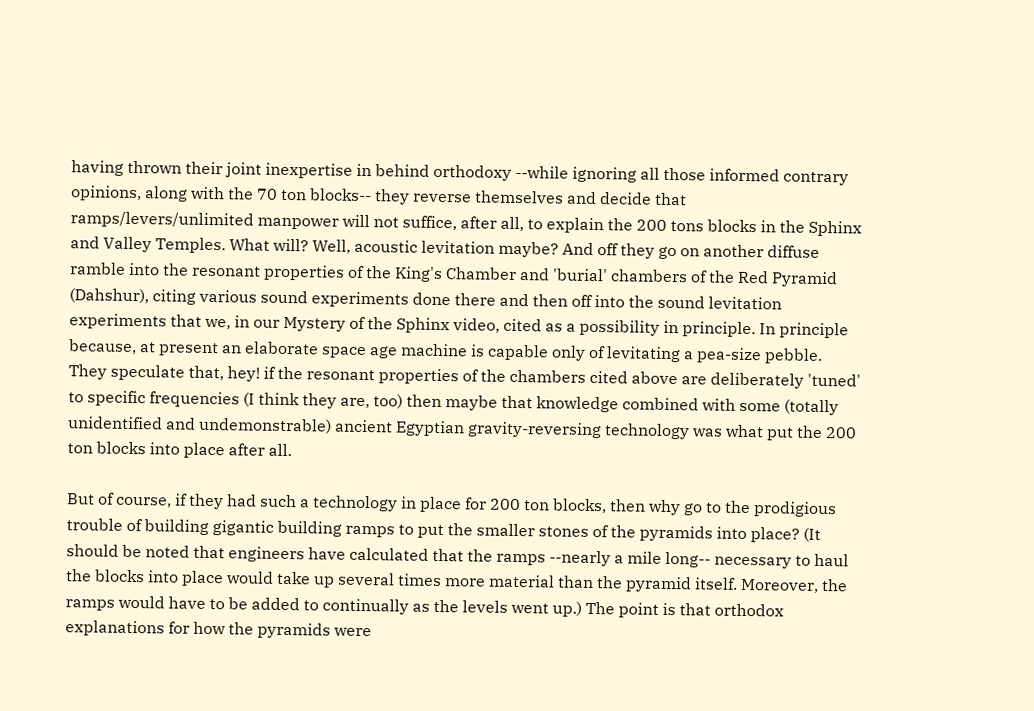having thrown their joint inexpertise in behind orthodoxy --while ignoring all those informed contrary opinions, along with the 70 ton blocks-- they reverse themselves and decide that ramps/levers/unlimited manpower will not suffice, after all, to explain the 200 tons blocks in the Sphinx and Valley Temples. What will? Well, acoustic levitation maybe? And off they go on another diffuse ramble into the resonant properties of the King's Chamber and 'burial' chambers of the Red Pyramid (Dahshur), citing various sound experiments done there and then off into the sound levitation experiments that we, in our Mystery of the Sphinx video, cited as a possibility in principle. In principle because, at present an elaborate space age machine is capable only of levitating a pea-size pebble. They speculate that, hey! if the resonant properties of the chambers cited above are deliberately 'tuned' to specific frequencies (I think they are, too) then maybe that knowledge combined with some (totally unidentified and undemonstrable) ancient Egyptian gravity-reversing technology was what put the 200 ton blocks into place after all.

But of course, if they had such a technology in place for 200 ton blocks, then why go to the prodigious trouble of building gigantic building ramps to put the smaller stones of the pyramids into place? (It should be noted that engineers have calculated that the ramps --nearly a mile long-- necessary to haul the blocks into place would take up several times more material than the pyramid itself. Moreover, the ramps would have to be added to continually as the levels went up.) The point is that orthodox explanations for how the pyramids were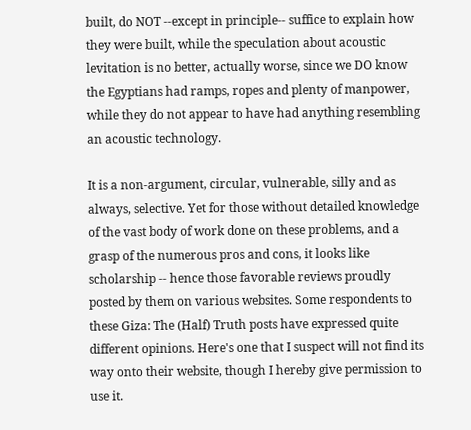built, do NOT --except in principle-- suffice to explain how they were built, while the speculation about acoustic levitation is no better, actually worse, since we DO know the Egyptians had ramps, ropes and plenty of manpower, while they do not appear to have had anything resembling an acoustic technology.

It is a non-argument, circular, vulnerable, silly and as always, selective. Yet for those without detailed knowledge of the vast body of work done on these problems, and a grasp of the numerous pros and cons, it looks like scholarship -- hence those favorable reviews proudly posted by them on various websites. Some respondents to these Giza: The (Half) Truth posts have expressed quite different opinions. Here's one that I suspect will not find its way onto their website, though I hereby give permission to use it.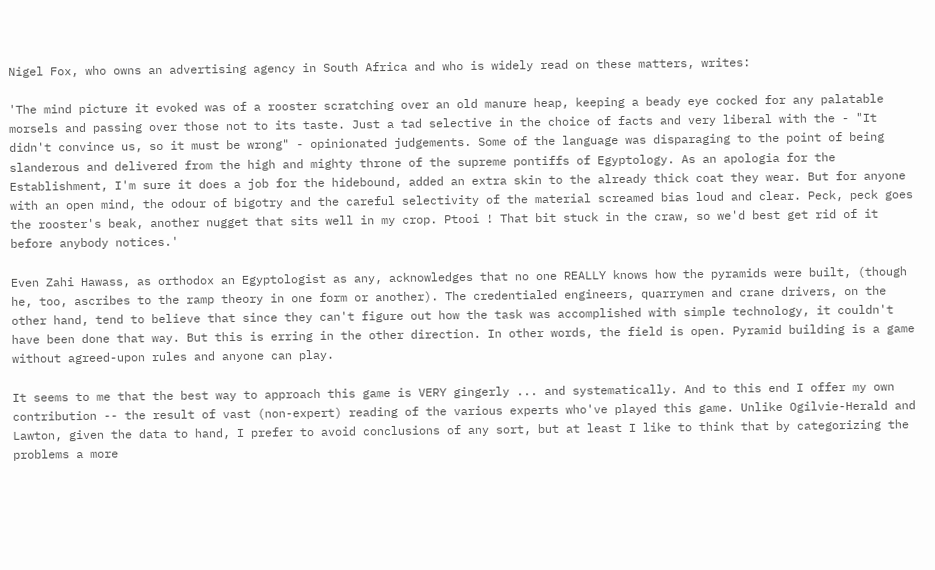Nigel Fox, who owns an advertising agency in South Africa and who is widely read on these matters, writes:

'The mind picture it evoked was of a rooster scratching over an old manure heap, keeping a beady eye cocked for any palatable morsels and passing over those not to its taste. Just a tad selective in the choice of facts and very liberal with the - "It didn't convince us, so it must be wrong" - opinionated judgements. Some of the language was disparaging to the point of being slanderous and delivered from the high and mighty throne of the supreme pontiffs of Egyptology. As an apologia for the Establishment, I'm sure it does a job for the hidebound, added an extra skin to the already thick coat they wear. But for anyone with an open mind, the odour of bigotry and the careful selectivity of the material screamed bias loud and clear. Peck, peck goes the rooster's beak, another nugget that sits well in my crop. Ptooi ! That bit stuck in the craw, so we'd best get rid of it before anybody notices.'

Even Zahi Hawass, as orthodox an Egyptologist as any, acknowledges that no one REALLY knows how the pyramids were built, (though he, too, ascribes to the ramp theory in one form or another). The credentialed engineers, quarrymen and crane drivers, on the other hand, tend to believe that since they can't figure out how the task was accomplished with simple technology, it couldn't have been done that way. But this is erring in the other direction. In other words, the field is open. Pyramid building is a game without agreed-upon rules and anyone can play.

It seems to me that the best way to approach this game is VERY gingerly ... and systematically. And to this end I offer my own contribution -- the result of vast (non-expert) reading of the various experts who've played this game. Unlike Ogilvie-Herald and Lawton, given the data to hand, I prefer to avoid conclusions of any sort, but at least I like to think that by categorizing the problems a more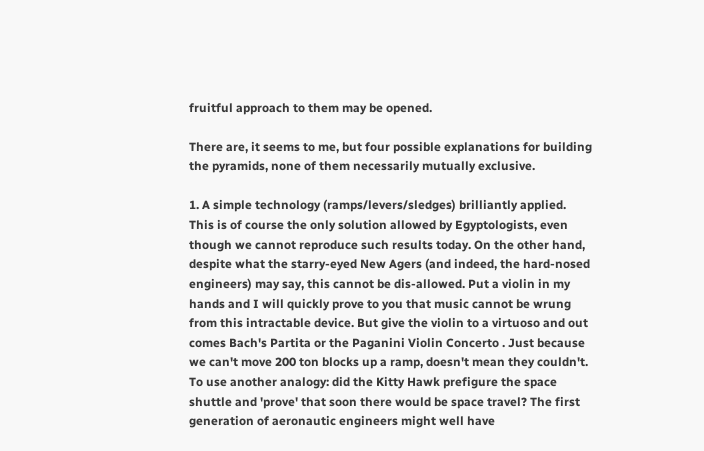fruitful approach to them may be opened.

There are, it seems to me, but four possible explanations for building the pyramids, none of them necessarily mutually exclusive.

1. A simple technology (ramps/levers/sledges) brilliantly applied.
This is of course the only solution allowed by Egyptologists, even though we cannot reproduce such results today. On the other hand, despite what the starry-eyed New Agers (and indeed, the hard-nosed engineers) may say, this cannot be dis-allowed. Put a violin in my hands and I will quickly prove to you that music cannot be wrung from this intractable device. But give the violin to a virtuoso and out comes Bach's Partita or the Paganini Violin Concerto . Just because we can't move 200 ton blocks up a ramp, doesn't mean they couldn't. To use another analogy: did the Kitty Hawk prefigure the space shuttle and 'prove' that soon there would be space travel? The first generation of aeronautic engineers might well have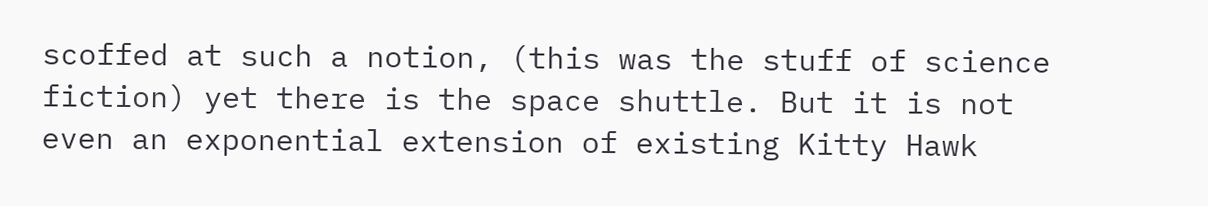scoffed at such a notion, (this was the stuff of science fiction) yet there is the space shuttle. But it is not even an exponential extension of existing Kitty Hawk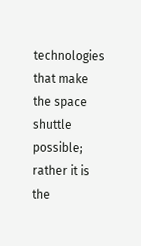technologies that make the space shuttle possible; rather it is the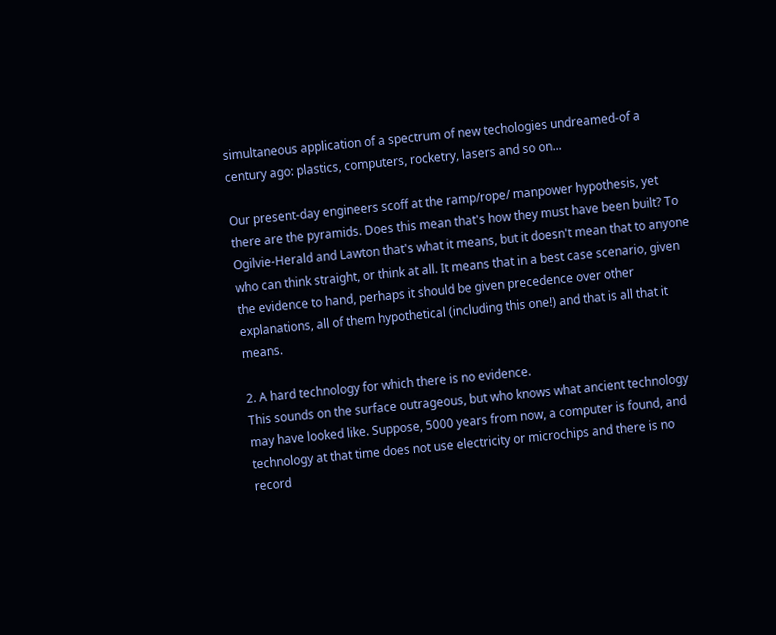simultaneous application of a spectrum of new techologies undreamed-of a century ago: plastics, computers, rocketry, lasers and so on...

Our present-day engineers scoff at the ramp/rope/ manpower hypothesis, yet there are the pyramids. Does this mean that's how they must have been built? To Ogilvie-Herald and Lawton that's what it means, but it doesn't mean that to anyone who can think straight, or think at all. It means that in a best case scenario, given the evidence to hand, perhaps it should be given precedence over other explanations, all of them hypothetical (including this one!) and that is all that it means.

2. A hard technology for which there is no evidence.
This sounds on the surface outrageous, but who knows what ancient technology may have looked like. Suppose, 5000 years from now, a computer is found, and technology at that time does not use electricity or microchips and there is no record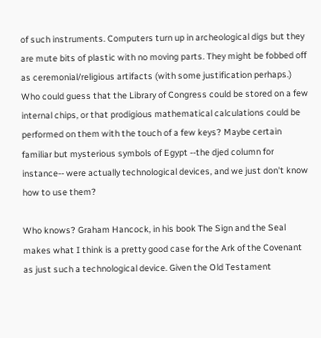of such instruments. Computers turn up in archeological digs but they are mute bits of plastic with no moving parts. They might be fobbed off as ceremonial/religious artifacts (with some justification perhaps.) Who could guess that the Library of Congress could be stored on a few internal chips, or that prodigious mathematical calculations could be performed on them with the touch of a few keys? Maybe certain familiar but mysterious symbols of Egypt --the djed column for instance-- were actually technological devices, and we just don't know how to use them?

Who knows? Graham Hancock, in his book The Sign and the Seal makes what I think is a pretty good case for the Ark of the Covenant as just such a technological device. Given the Old Testament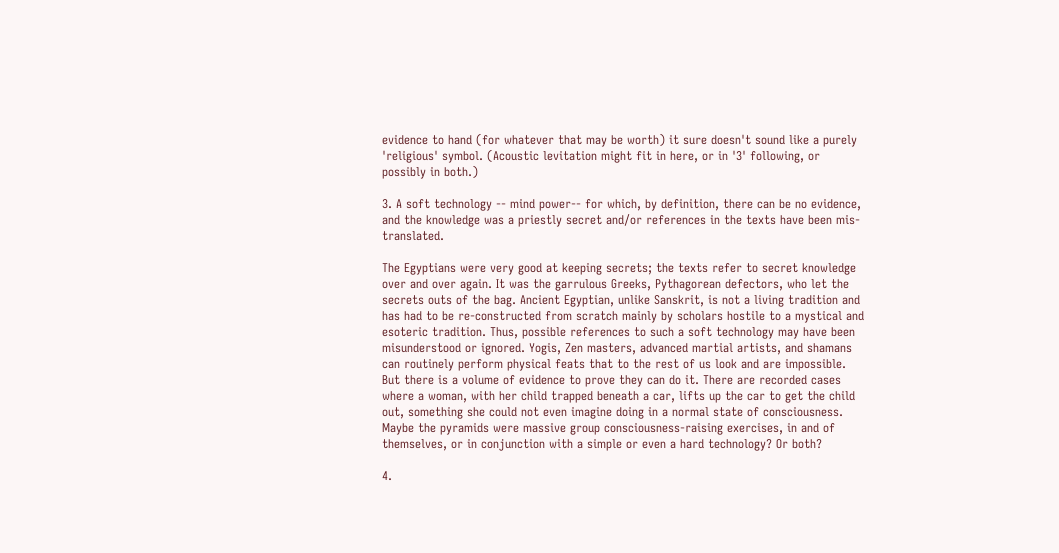evidence to hand (for whatever that may be worth) it sure doesn't sound like a purely 'religious' symbol. (Acoustic levitation might fit in here, or in '3' following, or possibly in both.)

3. A soft technology -- mind power-- for which, by definition, there can be no evidence, and the knowledge was a priestly secret and/or references in the texts have been mis-translated.

The Egyptians were very good at keeping secrets; the texts refer to secret knowledge over and over again. It was the garrulous Greeks, Pythagorean defectors, who let the secrets outs of the bag. Ancient Egyptian, unlike Sanskrit, is not a living tradition and has had to be re-constructed from scratch mainly by scholars hostile to a mystical and esoteric tradition. Thus, possible references to such a soft technology may have been misunderstood or ignored. Yogis, Zen masters, advanced martial artists, and shamans can routinely perform physical feats that to the rest of us look and are impossible. But there is a volume of evidence to prove they can do it. There are recorded cases where a woman, with her child trapped beneath a car, lifts up the car to get the child out, something she could not even imagine doing in a normal state of consciousness. Maybe the pyramids were massive group consciousness-raising exercises, in and of themselves, or in conjunction with a simple or even a hard technology? Or both?

4.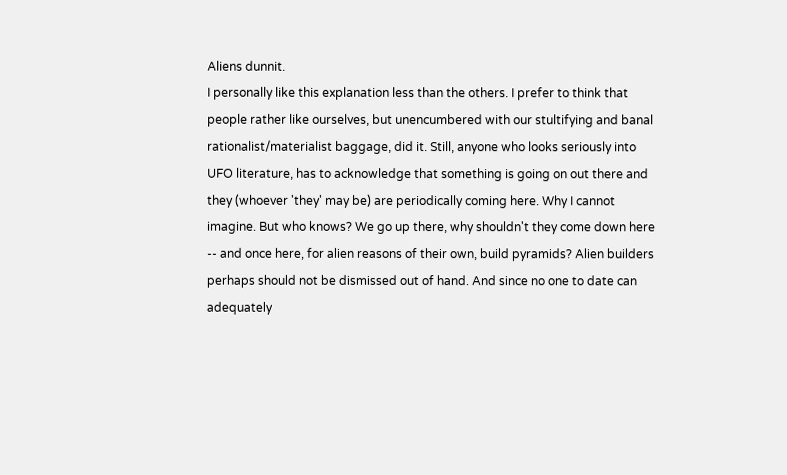Aliens dunnit.
I personally like this explanation less than the others. I prefer to think that people rather like ourselves, but unencumbered with our stultifying and banal rationalist/materialist baggage, did it. Still, anyone who looks seriously into UFO literature, has to acknowledge that something is going on out there and they (whoever 'they' may be) are periodically coming here. Why I cannot imagine. But who knows? We go up there, why shouldn't they come down here -- and once here, for alien reasons of their own, build pyramids? Alien builders perhaps should not be dismissed out of hand. And since no one to date can adequately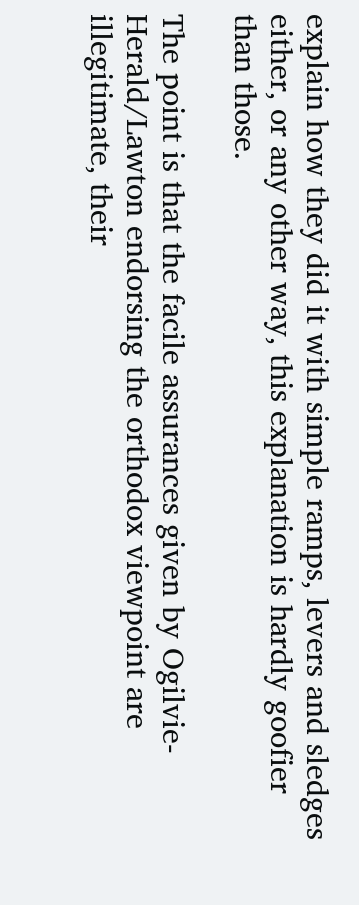explain how they did it with simple ramps, levers and sledges either, or any other way, this explanation is hardly goofier than those.

The point is that the facile assurances given by Ogilvie-Herald/Lawton endorsing the orthodox viewpoint are illegitimate, their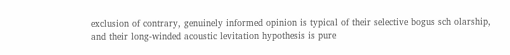exclusion of contrary, genuinely informed opinion is typical of their selective bogus sch olarship, and their long-winded acoustic levitation hypothesis is pure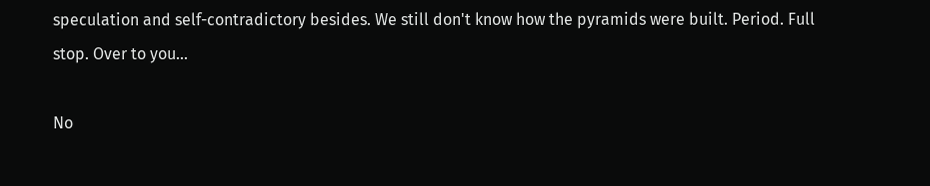speculation and self-contradictory besides. We still don't know how the pyramids were built. Period. Full stop. Over to you...

No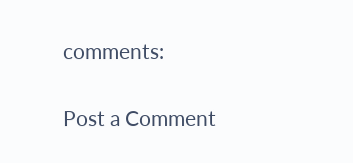comments:

Post a Comment